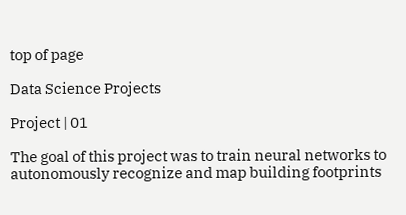top of page

Data Science Projects

Project | 01

The goal of this project was to train neural networks to autonomously recognize and map building footprints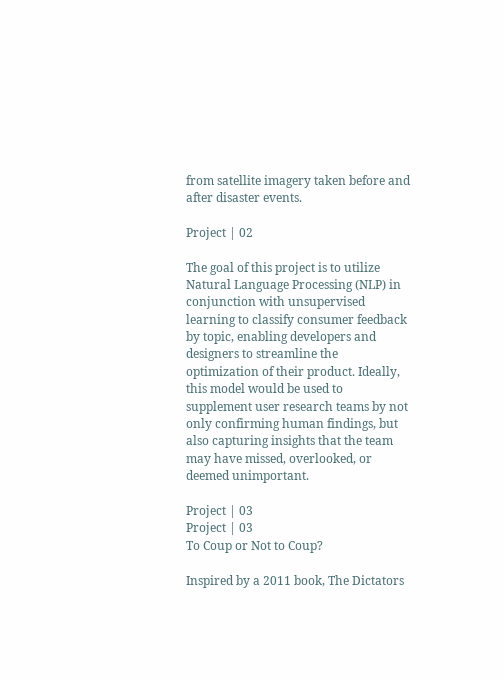from satellite imagery taken before and after disaster events.

Project | 02

The goal of this project is to utilize Natural Language Processing (NLP) in conjunction with unsupervised learning to classify consumer feedback by topic, enabling developers and designers to streamline the optimization of their product. Ideally, this model would be used to supplement user research teams by not only confirming human findings, but also capturing insights that the team may have missed, overlooked, or deemed unimportant.

Project | 03
Project | 03
To Coup or Not to Coup?

Inspired by a 2011 book, The Dictators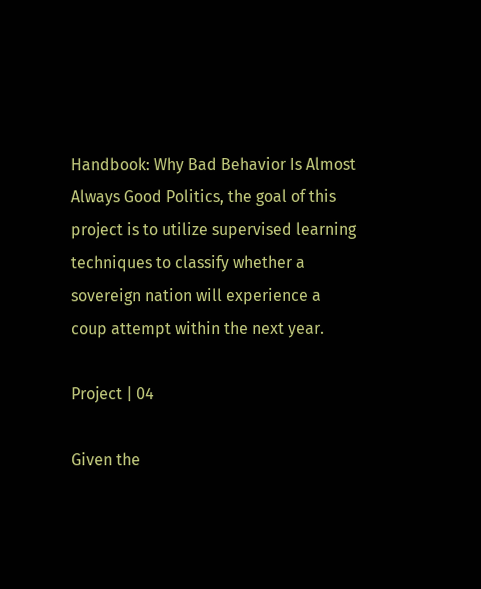Handbook: Why Bad Behavior Is Almost Always Good Politics, the goal of this project is to utilize supervised learning techniques to classify whether a sovereign nation will experience a coup attempt within the next year.

Project | 04

Given the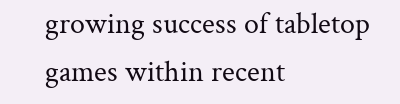growing success of tabletop games within recent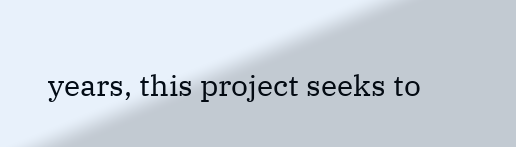years, this project seeks to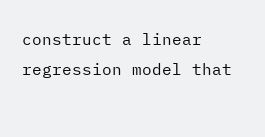construct a linear regression model that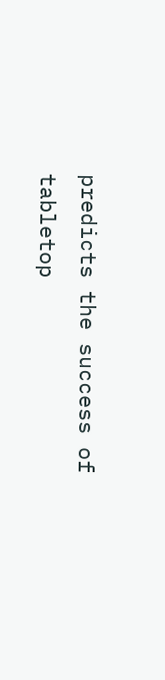predicts the success of tabletop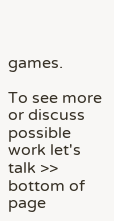games.

To see more or discuss possible work let's talk >>
bottom of page